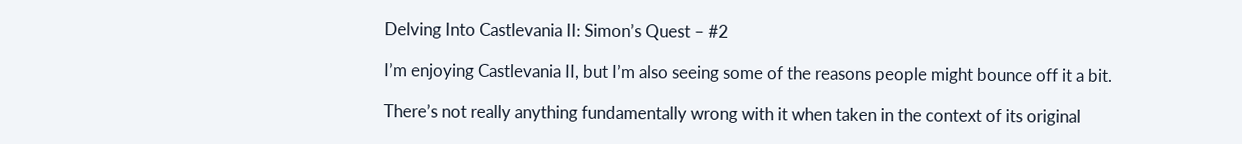Delving Into Castlevania II: Simon’s Quest – #2

I’m enjoying Castlevania II, but I’m also seeing some of the reasons people might bounce off it a bit.

There’s not really anything fundamentally wrong with it when taken in the context of its original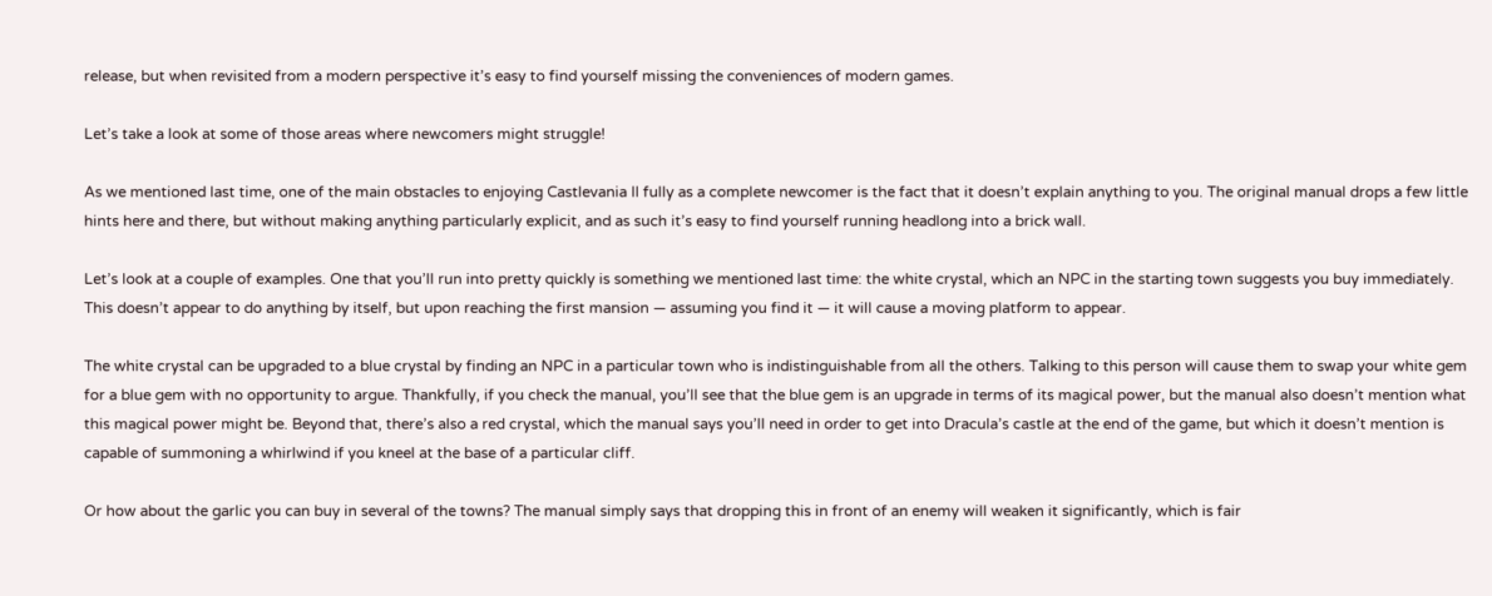release, but when revisited from a modern perspective it’s easy to find yourself missing the conveniences of modern games.

Let’s take a look at some of those areas where newcomers might struggle!

As we mentioned last time, one of the main obstacles to enjoying Castlevania II fully as a complete newcomer is the fact that it doesn’t explain anything to you. The original manual drops a few little hints here and there, but without making anything particularly explicit, and as such it’s easy to find yourself running headlong into a brick wall.

Let’s look at a couple of examples. One that you’ll run into pretty quickly is something we mentioned last time: the white crystal, which an NPC in the starting town suggests you buy immediately. This doesn’t appear to do anything by itself, but upon reaching the first mansion — assuming you find it — it will cause a moving platform to appear.

The white crystal can be upgraded to a blue crystal by finding an NPC in a particular town who is indistinguishable from all the others. Talking to this person will cause them to swap your white gem for a blue gem with no opportunity to argue. Thankfully, if you check the manual, you’ll see that the blue gem is an upgrade in terms of its magical power, but the manual also doesn’t mention what this magical power might be. Beyond that, there’s also a red crystal, which the manual says you’ll need in order to get into Dracula’s castle at the end of the game, but which it doesn’t mention is capable of summoning a whirlwind if you kneel at the base of a particular cliff.

Or how about the garlic you can buy in several of the towns? The manual simply says that dropping this in front of an enemy will weaken it significantly, which is fair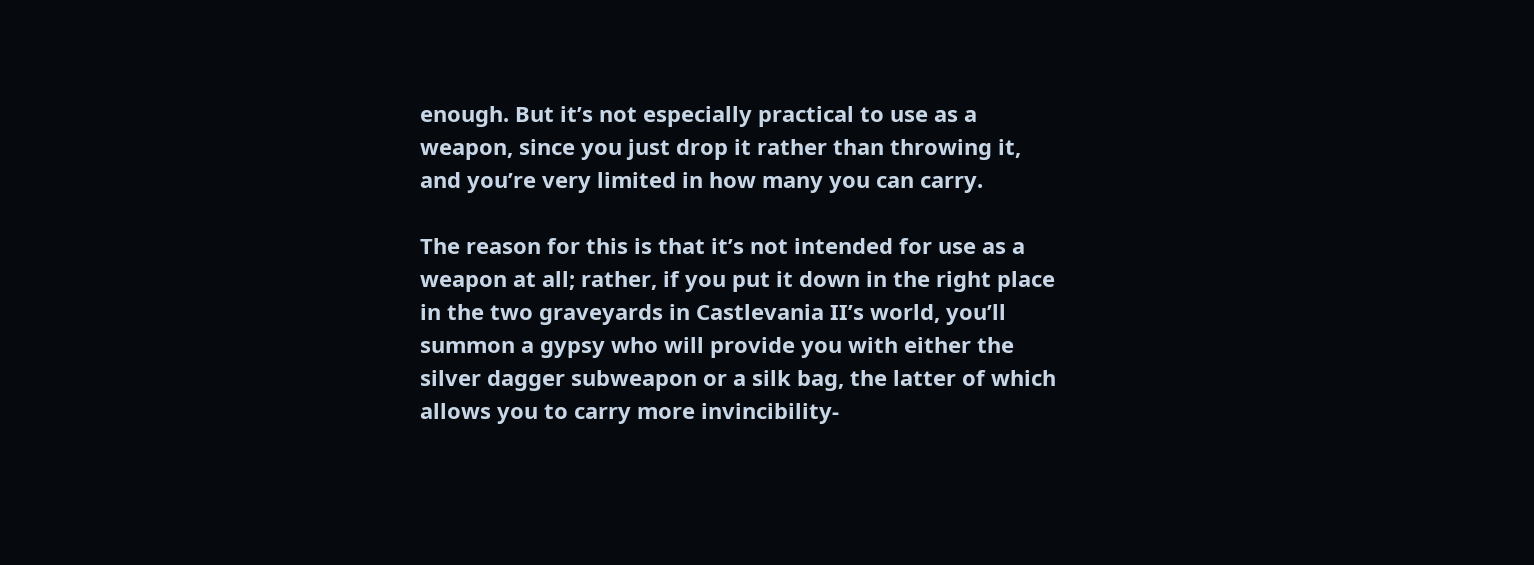enough. But it’s not especially practical to use as a weapon, since you just drop it rather than throwing it, and you’re very limited in how many you can carry.

The reason for this is that it’s not intended for use as a weapon at all; rather, if you put it down in the right place in the two graveyards in Castlevania II’s world, you’ll summon a gypsy who will provide you with either the silver dagger subweapon or a silk bag, the latter of which allows you to carry more invincibility-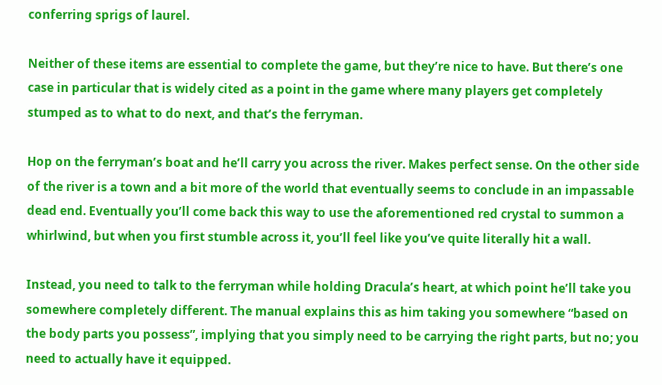conferring sprigs of laurel.

Neither of these items are essential to complete the game, but they’re nice to have. But there’s one case in particular that is widely cited as a point in the game where many players get completely stumped as to what to do next, and that’s the ferryman.

Hop on the ferryman’s boat and he’ll carry you across the river. Makes perfect sense. On the other side of the river is a town and a bit more of the world that eventually seems to conclude in an impassable dead end. Eventually you’ll come back this way to use the aforementioned red crystal to summon a whirlwind, but when you first stumble across it, you’ll feel like you’ve quite literally hit a wall.

Instead, you need to talk to the ferryman while holding Dracula’s heart, at which point he’ll take you somewhere completely different. The manual explains this as him taking you somewhere “based on the body parts you possess”, implying that you simply need to be carrying the right parts, but no; you need to actually have it equipped.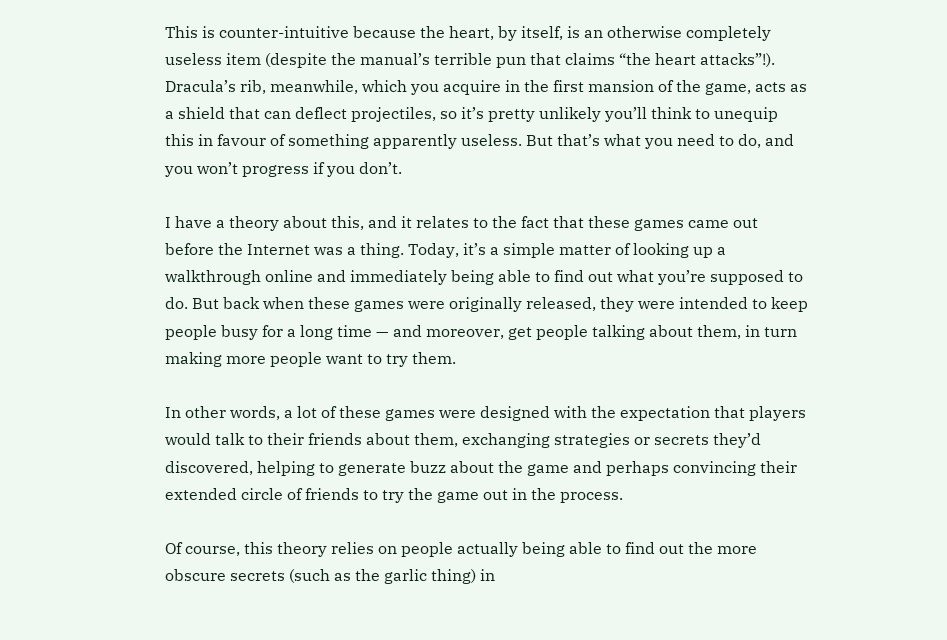This is counter-intuitive because the heart, by itself, is an otherwise completely useless item (despite the manual’s terrible pun that claims “the heart attacks”!). Dracula’s rib, meanwhile, which you acquire in the first mansion of the game, acts as a shield that can deflect projectiles, so it’s pretty unlikely you’ll think to unequip this in favour of something apparently useless. But that’s what you need to do, and you won’t progress if you don’t.

I have a theory about this, and it relates to the fact that these games came out before the Internet was a thing. Today, it’s a simple matter of looking up a walkthrough online and immediately being able to find out what you’re supposed to do. But back when these games were originally released, they were intended to keep people busy for a long time — and moreover, get people talking about them, in turn making more people want to try them.

In other words, a lot of these games were designed with the expectation that players would talk to their friends about them, exchanging strategies or secrets they’d discovered, helping to generate buzz about the game and perhaps convincing their extended circle of friends to try the game out in the process.

Of course, this theory relies on people actually being able to find out the more obscure secrets (such as the garlic thing) in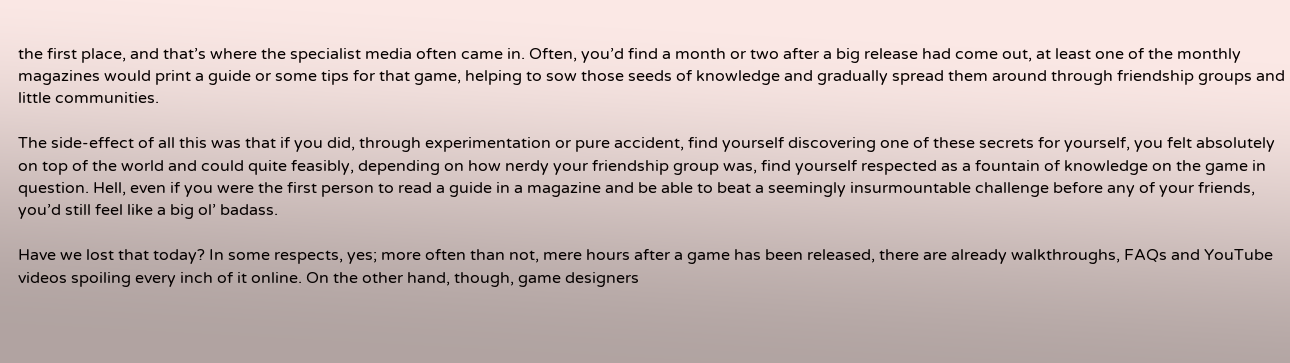the first place, and that’s where the specialist media often came in. Often, you’d find a month or two after a big release had come out, at least one of the monthly magazines would print a guide or some tips for that game, helping to sow those seeds of knowledge and gradually spread them around through friendship groups and little communities.

The side-effect of all this was that if you did, through experimentation or pure accident, find yourself discovering one of these secrets for yourself, you felt absolutely on top of the world and could quite feasibly, depending on how nerdy your friendship group was, find yourself respected as a fountain of knowledge on the game in question. Hell, even if you were the first person to read a guide in a magazine and be able to beat a seemingly insurmountable challenge before any of your friends, you’d still feel like a big ol’ badass.

Have we lost that today? In some respects, yes; more often than not, mere hours after a game has been released, there are already walkthroughs, FAQs and YouTube videos spoiling every inch of it online. On the other hand, though, game designers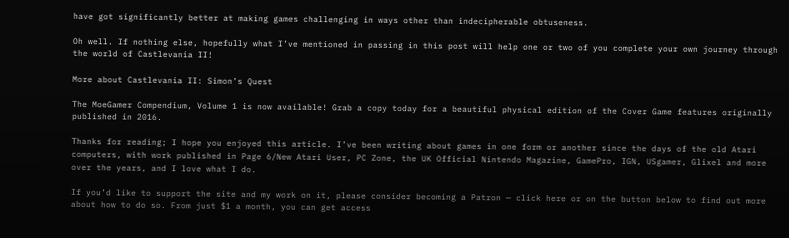have got significantly better at making games challenging in ways other than indecipherable obtuseness.

Oh well. If nothing else, hopefully what I’ve mentioned in passing in this post will help one or two of you complete your own journey through the world of Castlevania II!

More about Castlevania II: Simon’s Quest

The MoeGamer Compendium, Volume 1 is now available! Grab a copy today for a beautiful physical edition of the Cover Game features originally published in 2016.

Thanks for reading; I hope you enjoyed this article. I’ve been writing about games in one form or another since the days of the old Atari computers, with work published in Page 6/New Atari User, PC Zone, the UK Official Nintendo Magazine, GamePro, IGN, USgamer, Glixel and more over the years, and I love what I do.

If you’d like to support the site and my work on it, please consider becoming a Patron — click here or on the button below to find out more about how to do so. From just $1 a month, you can get access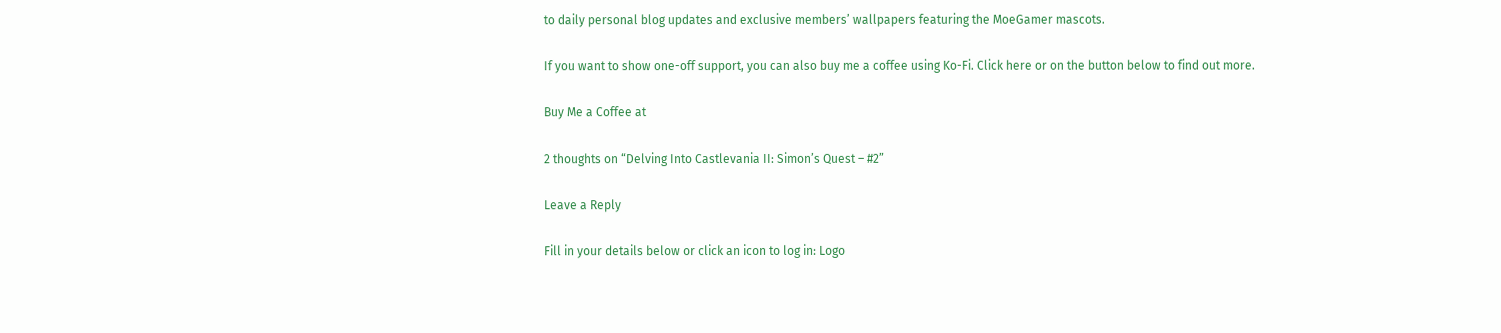to daily personal blog updates and exclusive members’ wallpapers featuring the MoeGamer mascots.

If you want to show one-off support, you can also buy me a coffee using Ko-Fi. Click here or on the button below to find out more.

Buy Me a Coffee at

2 thoughts on “Delving Into Castlevania II: Simon’s Quest – #2”

Leave a Reply

Fill in your details below or click an icon to log in: Logo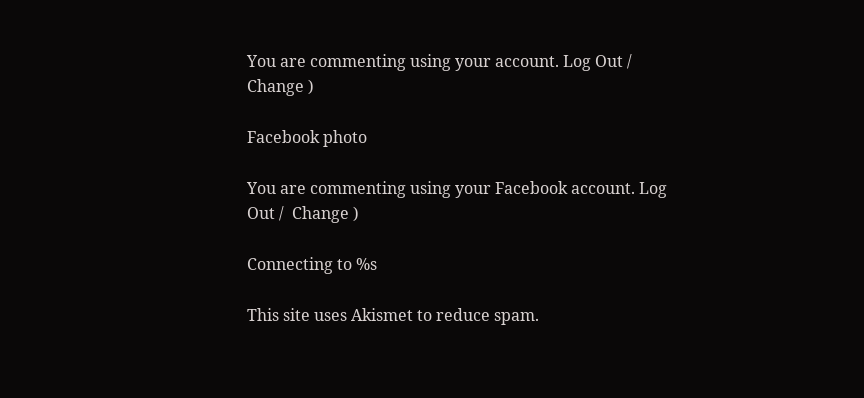You are commenting using your account. Log Out /  Change )

Facebook photo

You are commenting using your Facebook account. Log Out /  Change )

Connecting to %s

This site uses Akismet to reduce spam.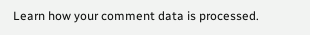Learn how your comment data is processed.